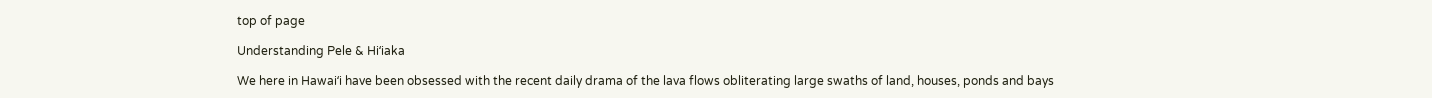top of page

Understanding Pele & Hiʻiaka

We here in Hawaiʻi have been obsessed with the recent daily drama of the lava flows obliterating large swaths of land, houses, ponds and bays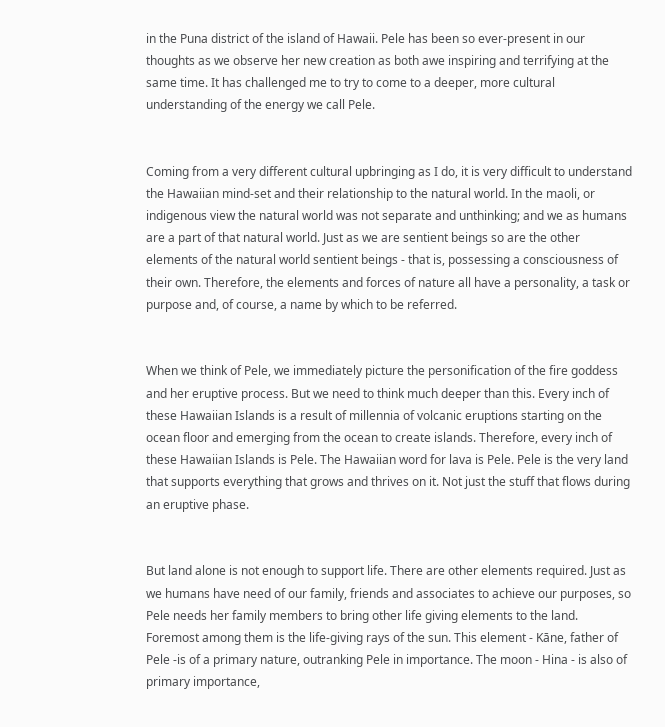in the Puna district of the island of Hawaii. Pele has been so ever-present in our thoughts as we observe her new creation as both awe inspiring and terrifying at the same time. It has challenged me to try to come to a deeper, more cultural understanding of the energy we call Pele.


Coming from a very different cultural upbringing as I do, it is very difficult to understand the Hawaiian mind-set and their relationship to the natural world. In the maoli, or indigenous view the natural world was not separate and unthinking; and we as humans are a part of that natural world. Just as we are sentient beings so are the other elements of the natural world sentient beings - that is, possessing a consciousness of their own. Therefore, the elements and forces of nature all have a personality, a task or purpose and, of course, a name by which to be referred.


When we think of Pele, we immediately picture the personification of the fire goddess and her eruptive process. But we need to think much deeper than this. Every inch of these Hawaiian Islands is a result of millennia of volcanic eruptions starting on the ocean floor and emerging from the ocean to create islands. Therefore, every inch of these Hawaiian Islands is Pele. The Hawaiian word for lava is Pele. Pele is the very land that supports everything that grows and thrives on it. Not just the stuff that flows during an eruptive phase.


But land alone is not enough to support life. There are other elements required. Just as we humans have need of our family, friends and associates to achieve our purposes, so Pele needs her family members to bring other life giving elements to the land. Foremost among them is the life-giving rays of the sun. This element - Kāne, father of Pele -is of a primary nature, outranking Pele in importance. The moon - Hina - is also of primary importance,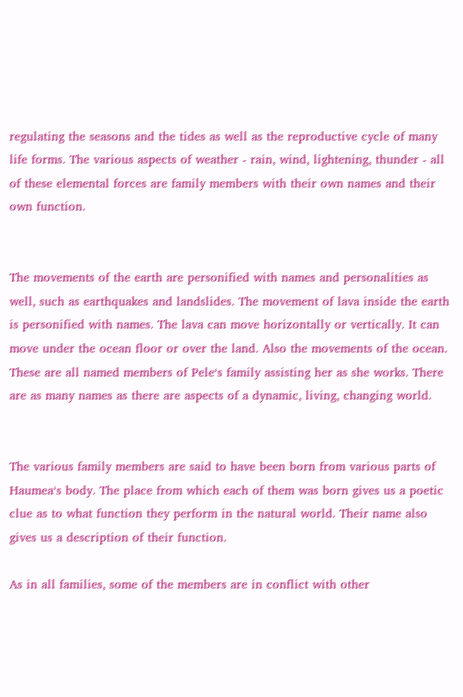regulating the seasons and the tides as well as the reproductive cycle of many life forms. The various aspects of weather - rain, wind, lightening, thunder - all of these elemental forces are family members with their own names and their own function.


The movements of the earth are personified with names and personalities as well, such as earthquakes and landslides. The movement of lava inside the earth is personified with names. The lava can move horizontally or vertically. It can move under the ocean floor or over the land. Also the movements of the ocean. These are all named members of Peleʻs family assisting her as she works. There are as many names as there are aspects of a dynamic, living, changing world.


The various family members are said to have been born from various parts of Haumeaʻs body. The place from which each of them was born gives us a poetic clue as to what function they perform in the natural world. Their name also gives us a description of their function.

As in all families, some of the members are in conflict with other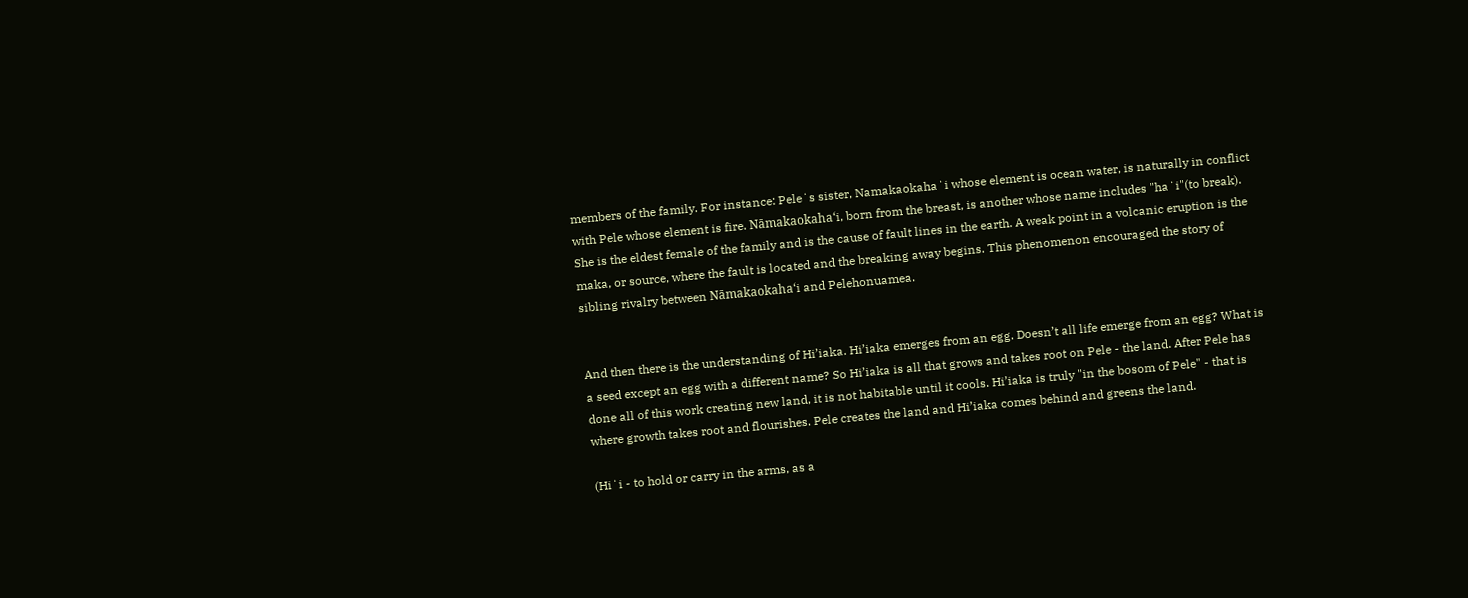members of the family. For instance: Peleʻs sister, Namakaokahaʻi whose element is ocean water, is naturally in conflict with Pele whose element is fire. Nāmakaokahaʻi, born from the breast, is another whose name includes "haʻi"(to break). She is the eldest female of the family and is the cause of fault lines in the earth. A weak point in a volcanic eruption is the maka, or source, where the fault is located and the breaking away begins. This phenomenon encouraged the story of sibling rivalry between Nāmakaokahaʻi and Pelehonuamea.


And then there is the understanding of Hi’iaka. Hi’iaka emerges from an egg. Doesn’t all life emerge from an egg? What is a seed except an egg with a different name? So Hi’iaka is all that grows and takes root on Pele - the land. After Pele has done all of this work creating new land, it is not habitable until it cools. Hi’iaka is truly "in the bosom of Pele" - that is where growth takes root and flourishes. Pele creates the land and Hi’iaka comes behind and greens the land.

(Hiʻi - to hold or carry in the arms, as a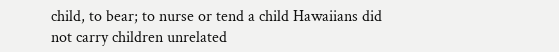child, to bear; to nurse or tend a child Hawaiians did not carry children unrelated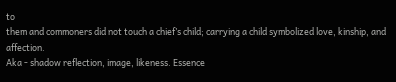to
them and commoners did not touch a chief’s child; carrying a child symbolized love, kinship, and affection.
Aka - shadow reflection, image, likeness. Essence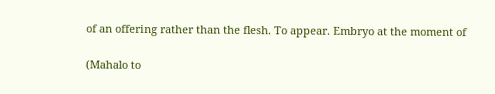of an offering rather than the flesh. To appear. Embryo at the moment of

(Mahalo to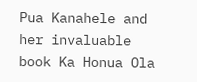Pua Kanahele and her invaluable book Ka Honua Ola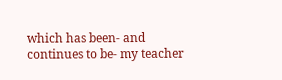which has been- and
continues to be- my teacher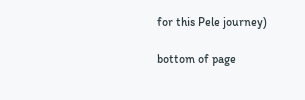for this Pele journey)

bottom of page